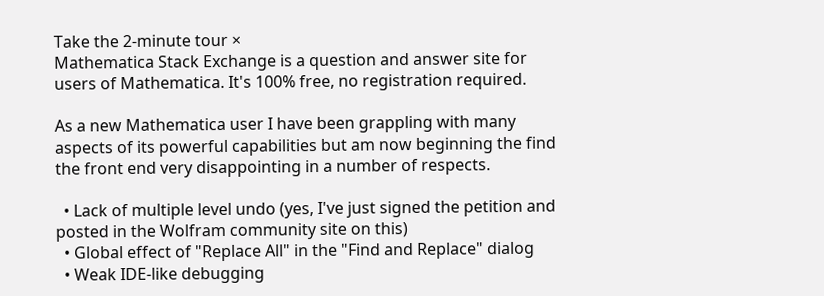Take the 2-minute tour ×
Mathematica Stack Exchange is a question and answer site for users of Mathematica. It's 100% free, no registration required.

As a new Mathematica user I have been grappling with many aspects of its powerful capabilities but am now beginning the find the front end very disappointing in a number of respects.

  • Lack of multiple level undo (yes, I've just signed the petition and posted in the Wolfram community site on this)
  • Global effect of "Replace All" in the "Find and Replace" dialog
  • Weak IDE-like debugging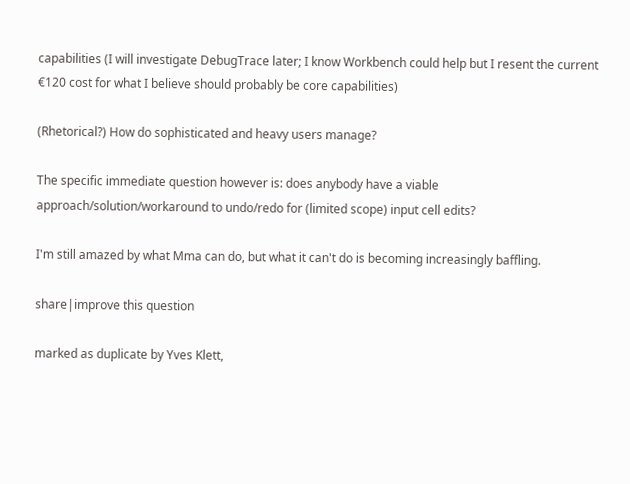capabilities (I will investigate DebugTrace later; I know Workbench could help but I resent the current €120 cost for what I believe should probably be core capabilities)

(Rhetorical?) How do sophisticated and heavy users manage?

The specific immediate question however is: does anybody have a viable approach/solution/workaround to undo/redo for (limited scope) input cell edits?

I'm still amazed by what Mma can do, but what it can't do is becoming increasingly baffling.

share|improve this question

marked as duplicate by Yves Klett,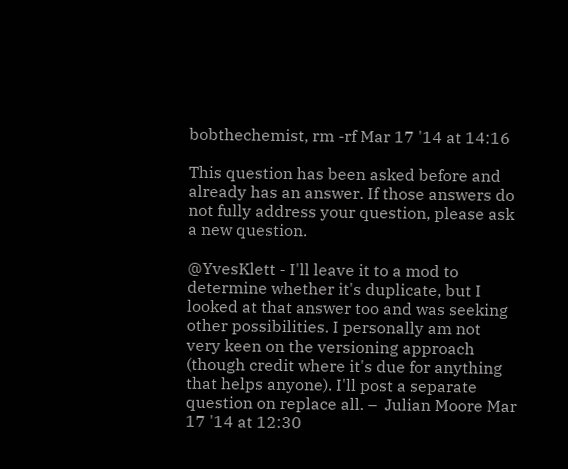bobthechemist, rm -rf Mar 17 '14 at 14:16

This question has been asked before and already has an answer. If those answers do not fully address your question, please ask a new question.

@YvesKlett - I'll leave it to a mod to determine whether it's duplicate, but I looked at that answer too and was seeking other possibilities. I personally am not very keen on the versioning approach (though credit where it's due for anything that helps anyone). I'll post a separate question on replace all. –  Julian Moore Mar 17 '14 at 12:30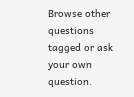Browse other questions tagged or ask your own question.